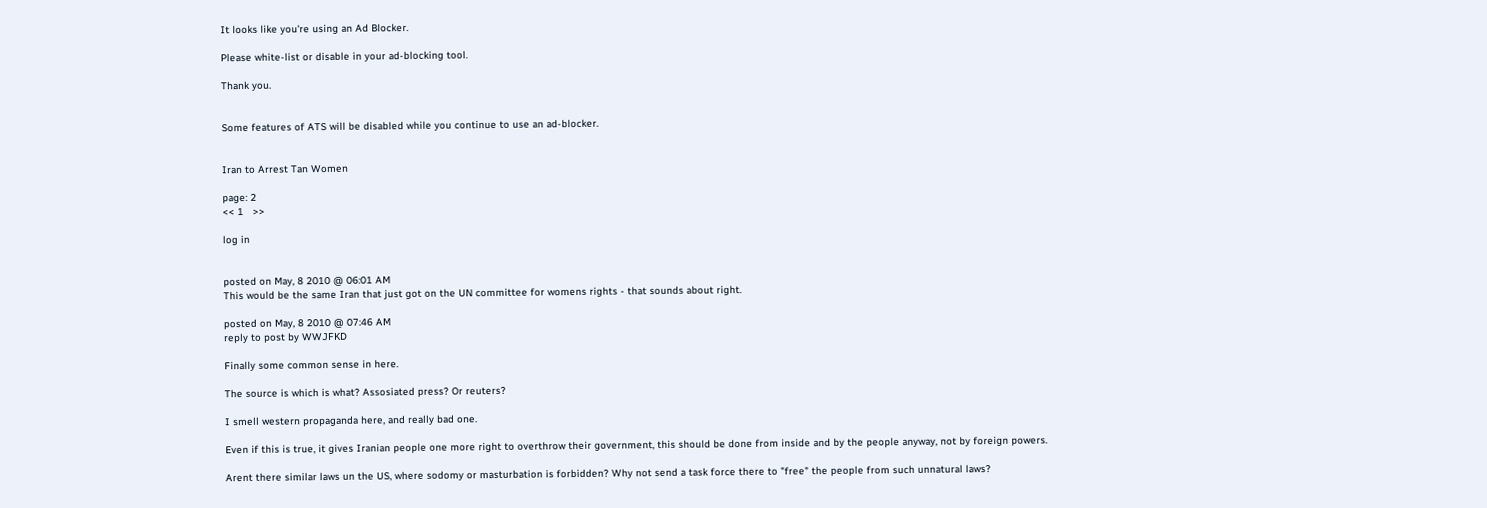It looks like you're using an Ad Blocker.

Please white-list or disable in your ad-blocking tool.

Thank you.


Some features of ATS will be disabled while you continue to use an ad-blocker.


Iran to Arrest Tan Women

page: 2
<< 1   >>

log in


posted on May, 8 2010 @ 06:01 AM
This would be the same Iran that just got on the UN committee for womens rights - that sounds about right.

posted on May, 8 2010 @ 07:46 AM
reply to post by WWJFKD

Finally some common sense in here.

The source is which is what? Assosiated press? Or reuters?

I smell western propaganda here, and really bad one.

Even if this is true, it gives Iranian people one more right to overthrow their government, this should be done from inside and by the people anyway, not by foreign powers.

Arent there similar laws un the US, where sodomy or masturbation is forbidden? Why not send a task force there to "free" the people from such unnatural laws?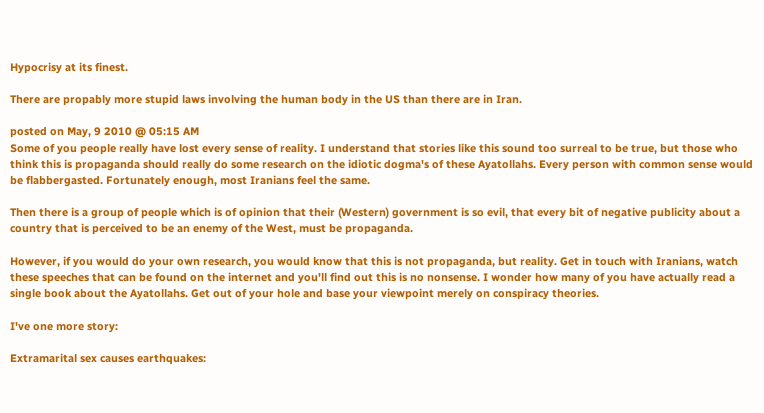Hypocrisy at its finest.

There are propably more stupid laws involving the human body in the US than there are in Iran.

posted on May, 9 2010 @ 05:15 AM
Some of you people really have lost every sense of reality. I understand that stories like this sound too surreal to be true, but those who think this is propaganda should really do some research on the idiotic dogma's of these Ayatollahs. Every person with common sense would be flabbergasted. Fortunately enough, most Iranians feel the same.

Then there is a group of people which is of opinion that their (Western) government is so evil, that every bit of negative publicity about a country that is perceived to be an enemy of the West, must be propaganda.

However, if you would do your own research, you would know that this is not propaganda, but reality. Get in touch with Iranians, watch these speeches that can be found on the internet and you'll find out this is no nonsense. I wonder how many of you have actually read a single book about the Ayatollahs. Get out of your hole and base your viewpoint merely on conspiracy theories.

I've one more story:

Extramarital sex causes earthquakes: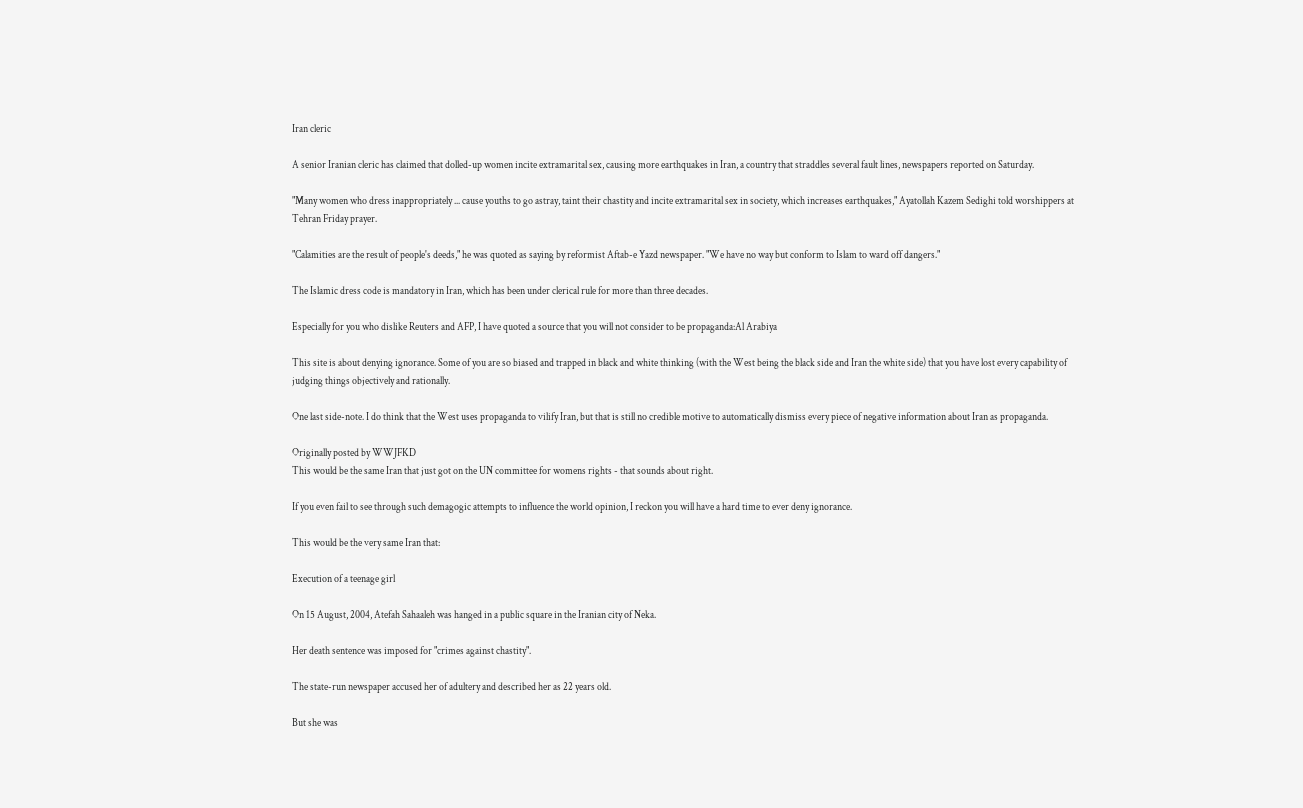Iran cleric

A senior Iranian cleric has claimed that dolled-up women incite extramarital sex, causing more earthquakes in Iran, a country that straddles several fault lines, newspapers reported on Saturday.

"Many women who dress inappropriately ... cause youths to go astray, taint their chastity and incite extramarital sex in society, which increases earthquakes," Ayatollah Kazem Sedighi told worshippers at Tehran Friday prayer.

"Calamities are the result of people's deeds," he was quoted as saying by reformist Aftab-e Yazd newspaper. "We have no way but conform to Islam to ward off dangers."

The Islamic dress code is mandatory in Iran, which has been under clerical rule for more than three decades.

Especially for you who dislike Reuters and AFP, I have quoted a source that you will not consider to be propaganda:Al Arabiya

This site is about denying ignorance. Some of you are so biased and trapped in black and white thinking (with the West being the black side and Iran the white side) that you have lost every capability of judging things objectively and rationally.

One last side-note. I do think that the West uses propaganda to vilify Iran, but that is still no credible motive to automatically dismiss every piece of negative information about Iran as propaganda.

Originally posted by WWJFKD
This would be the same Iran that just got on the UN committee for womens rights - that sounds about right.

If you even fail to see through such demagogic attempts to influence the world opinion, I reckon you will have a hard time to ever deny ignorance.

This would be the very same Iran that:

Execution of a teenage girl

On 15 August, 2004, Atefah Sahaaleh was hanged in a public square in the Iranian city of Neka.

Her death sentence was imposed for "crimes against chastity".

The state-run newspaper accused her of adultery and described her as 22 years old.

But she was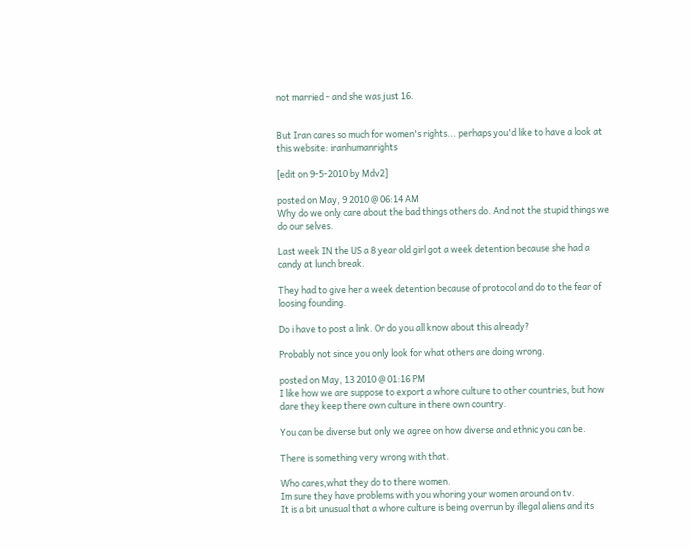not married - and she was just 16.


But Iran cares so much for women's rights... perhaps you'd like to have a look at this website: iranhumanrights

[edit on 9-5-2010 by Mdv2]

posted on May, 9 2010 @ 06:14 AM
Why do we only care about the bad things others do. And not the stupid things we do our selves.

Last week IN the US a 8 year old girl got a week detention because she had a candy at lunch break.

They had to give her a week detention because of protocol and do to the fear of loosing founding.

Do i have to post a link. Or do you all know about this already?

Probably not since you only look for what others are doing wrong.

posted on May, 13 2010 @ 01:16 PM
I like how we are suppose to export a whore culture to other countries, but how dare they keep there own culture in there own country.

You can be diverse but only we agree on how diverse and ethnic you can be.

There is something very wrong with that.

Who cares,what they do to there women.
Im sure they have problems with you whoring your women around on tv.
It is a bit unusual that a whore culture is being overrun by illegal aliens and its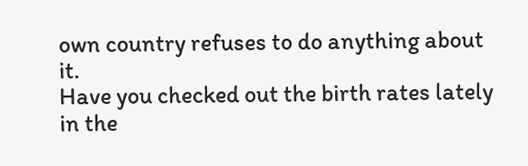own country refuses to do anything about it.
Have you checked out the birth rates lately in the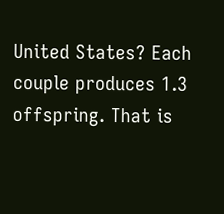United States? Each couple produces 1.3 offspring. That is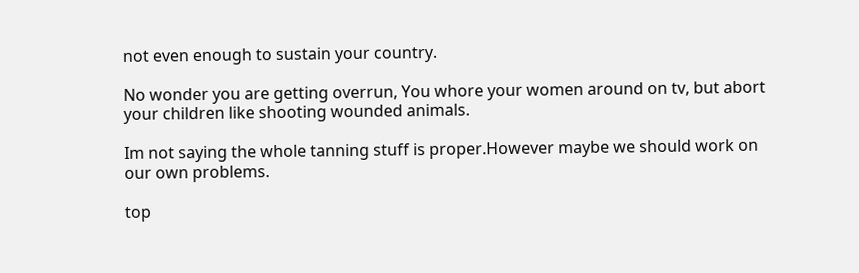not even enough to sustain your country.

No wonder you are getting overrun, You whore your women around on tv, but abort your children like shooting wounded animals.

Im not saying the whole tanning stuff is proper.However maybe we should work on our own problems.

top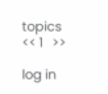topics
<< 1   >>

log in